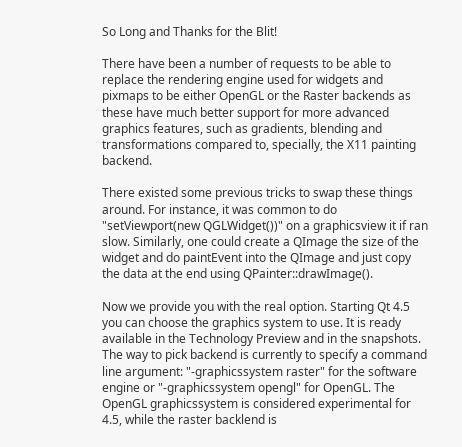So Long and Thanks for the Blit!

There have been a number of requests to be able to replace the rendering engine used for widgets and pixmaps to be either OpenGL or the Raster backends as these have much better support for more advanced graphics features, such as gradients, blending and transformations compared to, specially, the X11 painting backend.

There existed some previous tricks to swap these things around. For instance, it was common to do "setViewport(new QGLWidget())" on a graphicsview it if ran slow. Similarly, one could create a QImage the size of the widget and do paintEvent into the QImage and just copy the data at the end using QPainter::drawImage().

Now we provide you with the real option. Starting Qt 4.5 you can choose the graphics system to use. It is ready available in the Technology Preview and in the snapshots. The way to pick backend is currently to specify a command line argument: "-graphicssystem raster" for the software engine or "-graphicssystem opengl" for OpenGL. The OpenGL graphicssystem is considered experimental for 4.5, while the raster backlend is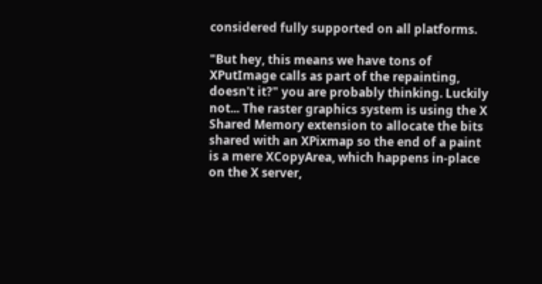considered fully supported on all platforms.

"But hey, this means we have tons of XPutImage calls as part of the repainting, doesn't it?" you are probably thinking. Luckily not... The raster graphics system is using the X Shared Memory extension to allocate the bits shared with an XPixmap so the end of a paint is a mere XCopyArea, which happens in-place on the X server,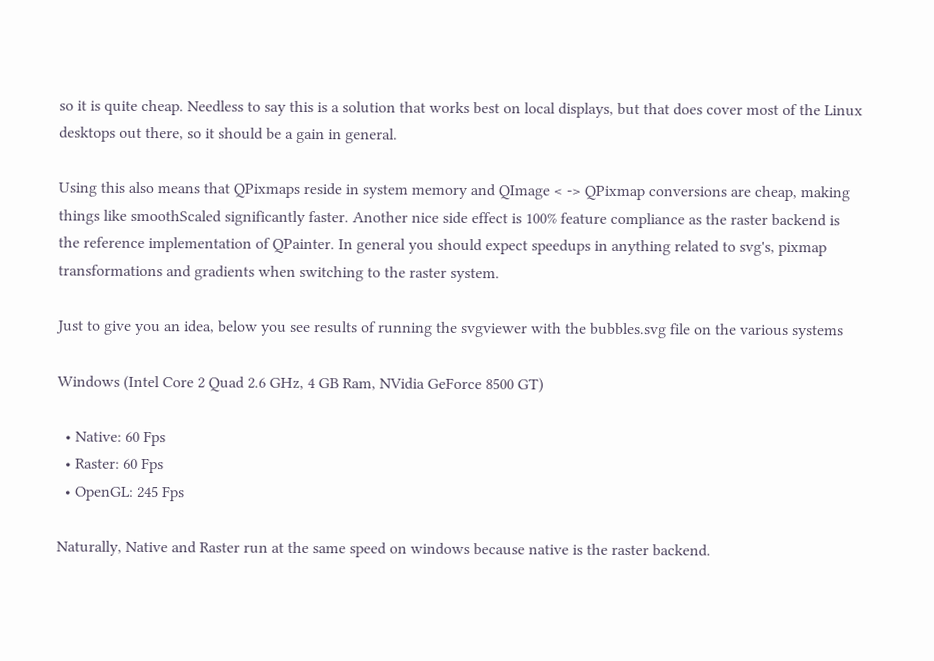so it is quite cheap. Needless to say this is a solution that works best on local displays, but that does cover most of the Linux desktops out there, so it should be a gain in general.

Using this also means that QPixmaps reside in system memory and QImage < -> QPixmap conversions are cheap, making things like smoothScaled significantly faster. Another nice side effect is 100% feature compliance as the raster backend is the reference implementation of QPainter. In general you should expect speedups in anything related to svg's, pixmap transformations and gradients when switching to the raster system.

Just to give you an idea, below you see results of running the svgviewer with the bubbles.svg file on the various systems

Windows (Intel Core 2 Quad 2.6 GHz, 4 GB Ram, NVidia GeForce 8500 GT)

  • Native: 60 Fps
  • Raster: 60 Fps
  • OpenGL: 245 Fps

Naturally, Native and Raster run at the same speed on windows because native is the raster backend.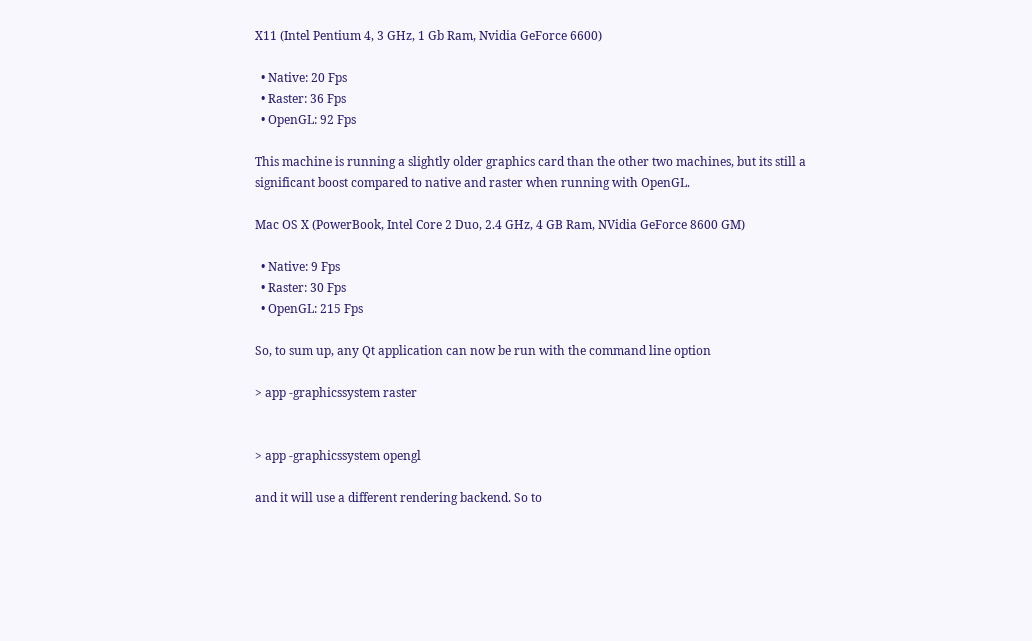X11 (Intel Pentium 4, 3 GHz, 1 Gb Ram, Nvidia GeForce 6600)

  • Native: 20 Fps
  • Raster: 36 Fps
  • OpenGL: 92 Fps

This machine is running a slightly older graphics card than the other two machines, but its still a significant boost compared to native and raster when running with OpenGL.

Mac OS X (PowerBook, Intel Core 2 Duo, 2.4 GHz, 4 GB Ram, NVidia GeForce 8600 GM)

  • Native: 9 Fps
  • Raster: 30 Fps
  • OpenGL: 215 Fps

So, to sum up, any Qt application can now be run with the command line option

> app -graphicssystem raster


> app -graphicssystem opengl

and it will use a different rendering backend. So to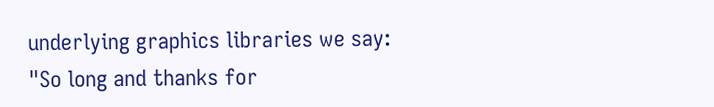underlying graphics libraries we say:
"So long and thanks for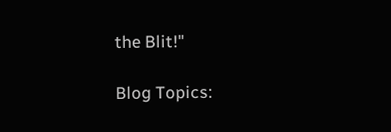the Blit!"

Blog Topics: